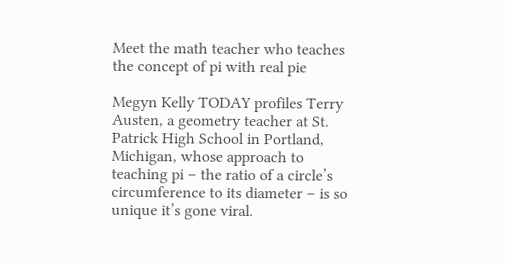Meet the math teacher who teaches the concept of pi with real pie

Megyn Kelly TODAY profiles Terry Austen, a geometry teacher at St. Patrick High School in Portland, Michigan, whose approach to teaching pi – the ratio of a circle’s circumference to its diameter – is so unique it’s gone viral.